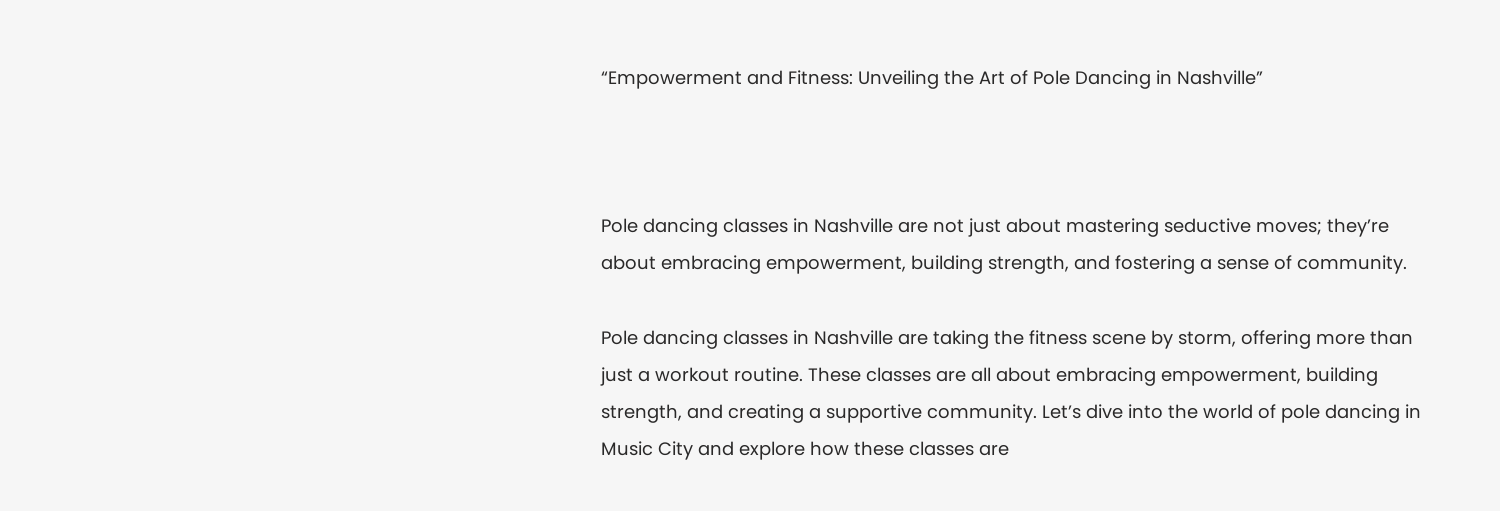“Empowerment and Fitness: Unveiling the Art of Pole Dancing in Nashville”



Pole dancing classes in Nashville are not just about mastering seductive moves; they’re about embracing empowerment, building strength, and fostering a sense of community.

Pole dancing classes in Nashville are taking the fitness scene by storm, offering more than just a workout routine. These classes are all about embracing empowerment, building strength, and creating a supportive community. Let’s dive into the world of pole dancing in Music City and explore how these classes are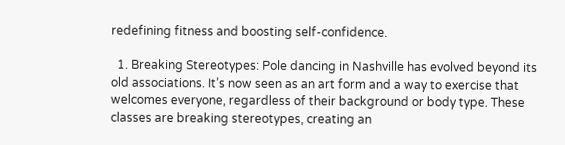redefining fitness and boosting self-confidence.

  1. Breaking Stereotypes: Pole dancing in Nashville has evolved beyond its old associations. It’s now seen as an art form and a way to exercise that welcomes everyone, regardless of their background or body type. These classes are breaking stereotypes, creating an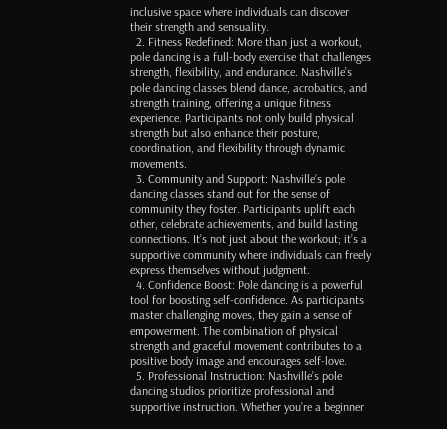inclusive space where individuals can discover their strength and sensuality.
  2. Fitness Redefined: More than just a workout, pole dancing is a full-body exercise that challenges strength, flexibility, and endurance. Nashville’s pole dancing classes blend dance, acrobatics, and strength training, offering a unique fitness experience. Participants not only build physical strength but also enhance their posture, coordination, and flexibility through dynamic movements.
  3. Community and Support: Nashville’s pole dancing classes stand out for the sense of community they foster. Participants uplift each other, celebrate achievements, and build lasting connections. It’s not just about the workout; it’s a supportive community where individuals can freely express themselves without judgment.
  4. Confidence Boost: Pole dancing is a powerful tool for boosting self-confidence. As participants master challenging moves, they gain a sense of empowerment. The combination of physical strength and graceful movement contributes to a positive body image and encourages self-love.
  5. Professional Instruction: Nashville’s pole dancing studios prioritize professional and supportive instruction. Whether you’re a beginner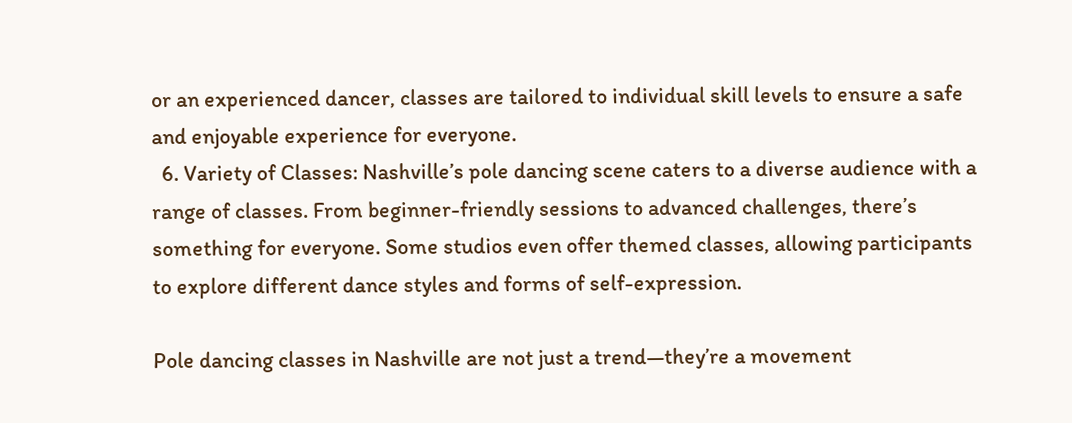or an experienced dancer, classes are tailored to individual skill levels to ensure a safe and enjoyable experience for everyone.
  6. Variety of Classes: Nashville’s pole dancing scene caters to a diverse audience with a range of classes. From beginner-friendly sessions to advanced challenges, there’s something for everyone. Some studios even offer themed classes, allowing participants to explore different dance styles and forms of self-expression.

Pole dancing classes in Nashville are not just a trend—they’re a movement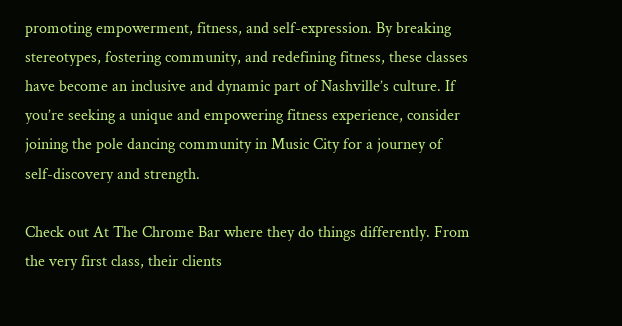promoting empowerment, fitness, and self-expression. By breaking stereotypes, fostering community, and redefining fitness, these classes have become an inclusive and dynamic part of Nashville’s culture. If you’re seeking a unique and empowering fitness experience, consider joining the pole dancing community in Music City for a journey of self-discovery and strength.

Check out At The Chrome Bar where they do things differently. From the very first class, their clients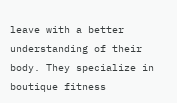leave with a better understanding of their body. They specialize in boutique fitness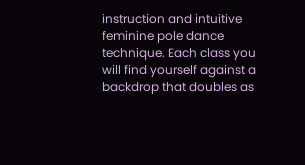instruction and intuitive feminine pole dance technique. Each class you will find yourself against a backdrop that doubles as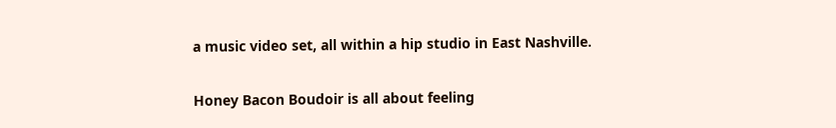a music video set, all within a hip studio in East Nashville.

Honey Bacon Boudoir is all about feeling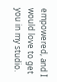empowered, and I would love to get you in my studio.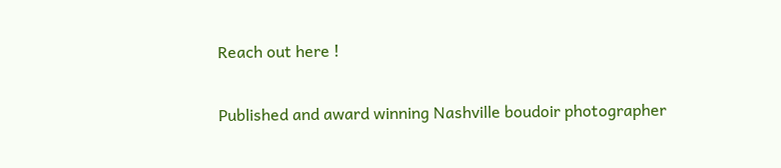Reach out here !

Published and award winning Nashville boudoir photographer